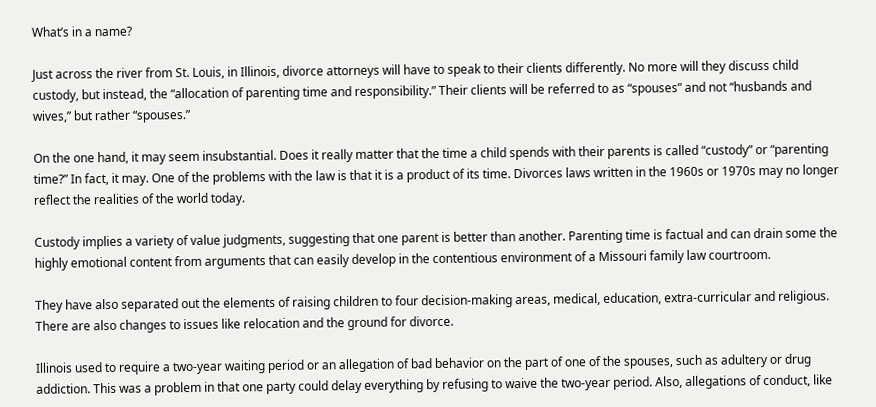What’s in a name?

Just across the river from St. Louis, in Illinois, divorce attorneys will have to speak to their clients differently. No more will they discuss child custody, but instead, the “allocation of parenting time and responsibility.” Their clients will be referred to as “spouses” and not “husbands and wives,” but rather “spouses.”

On the one hand, it may seem insubstantial. Does it really matter that the time a child spends with their parents is called “custody” or “parenting time?” In fact, it may. One of the problems with the law is that it is a product of its time. Divorces laws written in the 1960s or 1970s may no longer reflect the realities of the world today.

Custody implies a variety of value judgments, suggesting that one parent is better than another. Parenting time is factual and can drain some the highly emotional content from arguments that can easily develop in the contentious environment of a Missouri family law courtroom.

They have also separated out the elements of raising children to four decision-making areas, medical, education, extra-curricular and religious. There are also changes to issues like relocation and the ground for divorce.

Illinois used to require a two-year waiting period or an allegation of bad behavior on the part of one of the spouses, such as adultery or drug addiction. This was a problem in that one party could delay everything by refusing to waive the two-year period. Also, allegations of conduct, like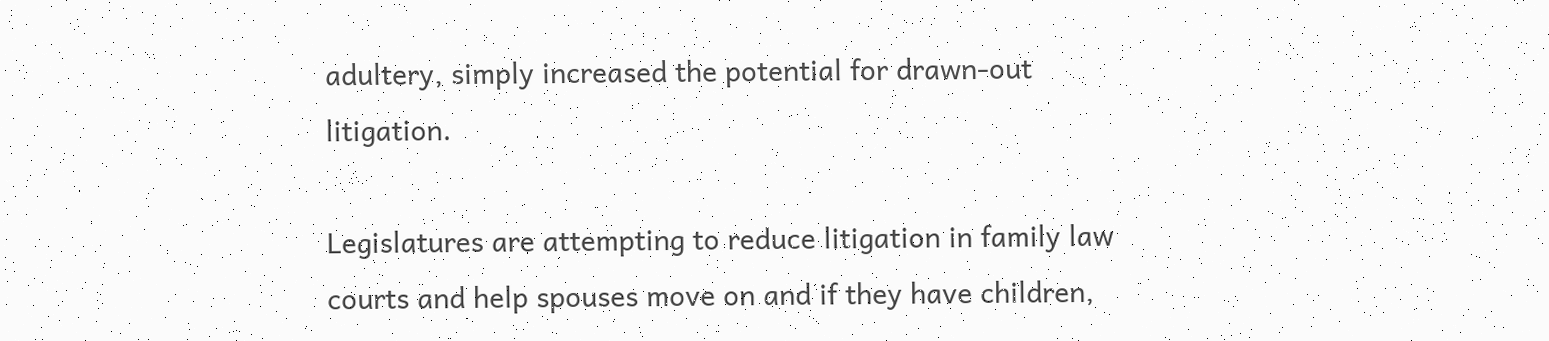adultery, simply increased the potential for drawn-out litigation.

Legislatures are attempting to reduce litigation in family law courts and help spouses move on and if they have children,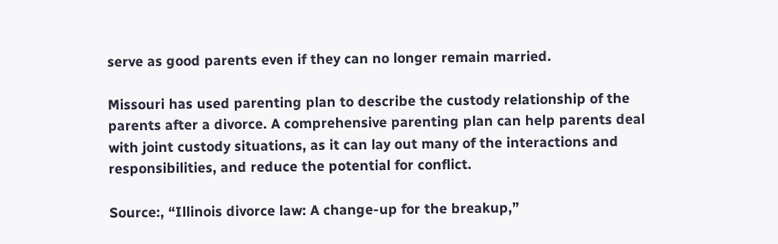serve as good parents even if they can no longer remain married.

Missouri has used parenting plan to describe the custody relationship of the parents after a divorce. A comprehensive parenting plan can help parents deal with joint custody situations, as it can lay out many of the interactions and responsibilities, and reduce the potential for conflict.

Source:, “Illinois divorce law: A change-up for the breakup,”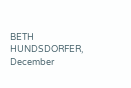BETH HUNDSDORFER, December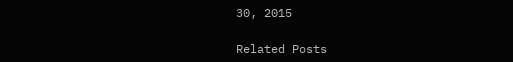30, 2015

Related Posts